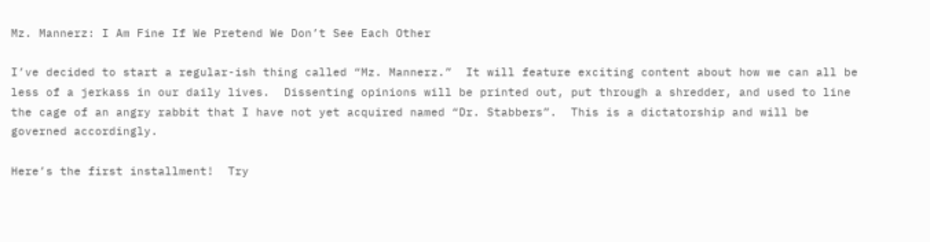Mz. Mannerz: I Am Fine If We Pretend We Don’t See Each Other

I’ve decided to start a regular-ish thing called “Mz. Mannerz.”  It will feature exciting content about how we can all be less of a jerkass in our daily lives.  Dissenting opinions will be printed out, put through a shredder, and used to line the cage of an angry rabbit that I have not yet acquired named “Dr. Stabbers”.  This is a dictatorship and will be governed accordingly.

Here’s the first installment!  Try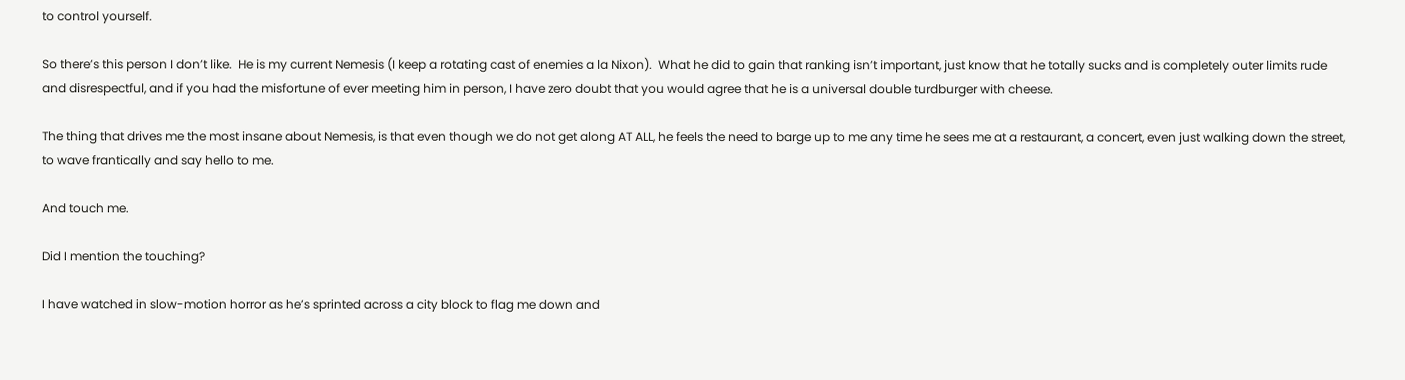to control yourself.

So there’s this person I don’t like.  He is my current Nemesis (I keep a rotating cast of enemies a la Nixon).  What he did to gain that ranking isn’t important, just know that he totally sucks and is completely outer limits rude and disrespectful, and if you had the misfortune of ever meeting him in person, I have zero doubt that you would agree that he is a universal double turdburger with cheese.

The thing that drives me the most insane about Nemesis, is that even though we do not get along AT ALL, he feels the need to barge up to me any time he sees me at a restaurant, a concert, even just walking down the street, to wave frantically and say hello to me.

And touch me.

Did I mention the touching?

I have watched in slow-motion horror as he’s sprinted across a city block to flag me down and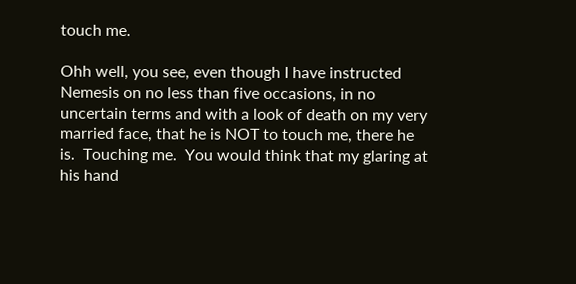touch me.

Ohh well, you see, even though I have instructed Nemesis on no less than five occasions, in no uncertain terms and with a look of death on my very married face, that he is NOT to touch me, there he is.  Touching me.  You would think that my glaring at his hand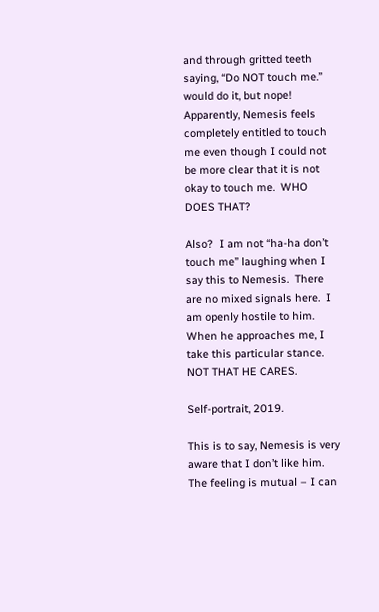and through gritted teeth saying, “Do NOT touch me.” would do it, but nope!  Apparently, Nemesis feels completely entitled to touch me even though I could not be more clear that it is not okay to touch me.  WHO DOES THAT?

Also?  I am not “ha-ha don’t touch me” laughing when I say this to Nemesis.  There are no mixed signals here.  I am openly hostile to him.  When he approaches me, I take this particular stance.  NOT THAT HE CARES.

Self-portrait, 2019.

This is to say, Nemesis is very aware that I don’t like him.  The feeling is mutual – I can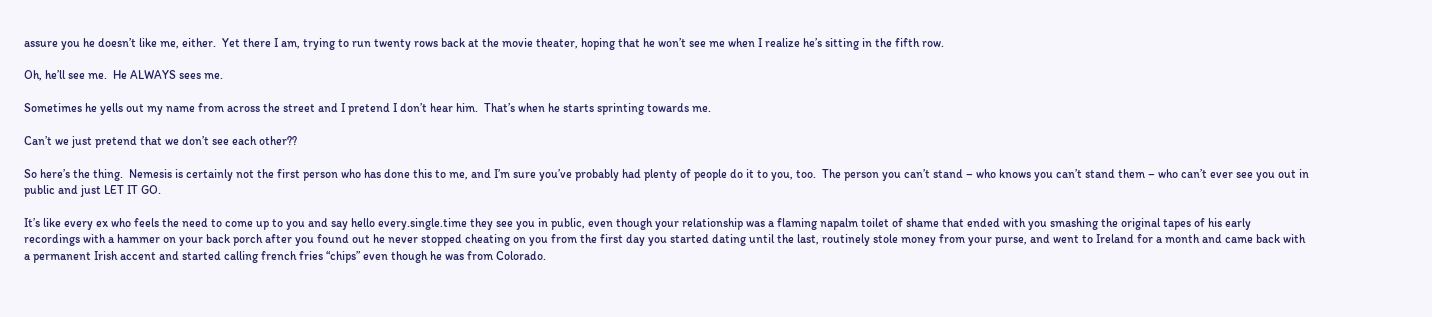assure you he doesn’t like me, either.  Yet there I am, trying to run twenty rows back at the movie theater, hoping that he won’t see me when I realize he’s sitting in the fifth row.

Oh, he’ll see me.  He ALWAYS sees me.

Sometimes he yells out my name from across the street and I pretend I don’t hear him.  That’s when he starts sprinting towards me.

Can’t we just pretend that we don’t see each other??

So here’s the thing.  Nemesis is certainly not the first person who has done this to me, and I’m sure you’ve probably had plenty of people do it to you, too.  The person you can’t stand – who knows you can’t stand them – who can’t ever see you out in public and just LET IT GO.

It’s like every ex who feels the need to come up to you and say hello every.single.time they see you in public, even though your relationship was a flaming napalm toilet of shame that ended with you smashing the original tapes of his early recordings with a hammer on your back porch after you found out he never stopped cheating on you from the first day you started dating until the last, routinely stole money from your purse, and went to Ireland for a month and came back with a permanent Irish accent and started calling french fries “chips” even though he was from Colorado.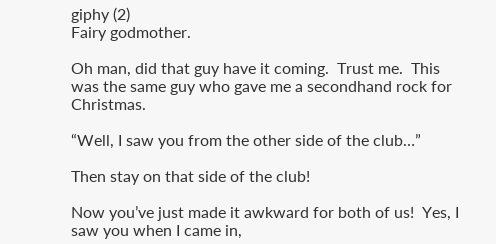giphy (2)
Fairy godmother.

Oh man, did that guy have it coming.  Trust me.  This was the same guy who gave me a secondhand rock for Christmas.

“Well, I saw you from the other side of the club…”

Then stay on that side of the club!

Now you’ve just made it awkward for both of us!  Yes, I saw you when I came in,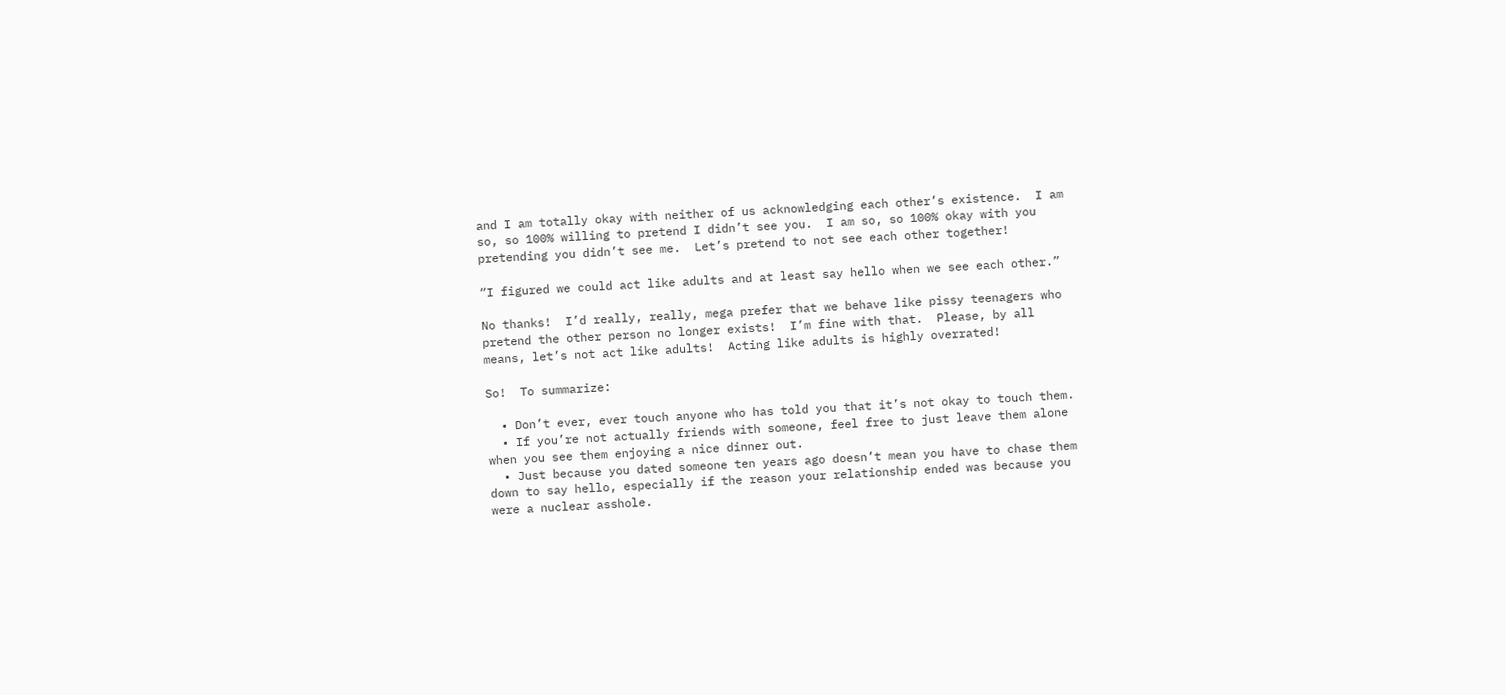and I am totally okay with neither of us acknowledging each other’s existence.  I am so, so 100% willing to pretend I didn’t see you.  I am so, so 100% okay with you pretending you didn’t see me.  Let’s pretend to not see each other together!

“I figured we could act like adults and at least say hello when we see each other.”

No thanks!  I’d really, really, mega prefer that we behave like pissy teenagers who pretend the other person no longer exists!  I’m fine with that.  Please, by all means, let’s not act like adults!  Acting like adults is highly overrated!

So!  To summarize:

  • Don’t ever, ever touch anyone who has told you that it’s not okay to touch them.
  • If you’re not actually friends with someone, feel free to just leave them alone when you see them enjoying a nice dinner out.
  • Just because you dated someone ten years ago doesn’t mean you have to chase them down to say hello, especially if the reason your relationship ended was because you were a nuclear asshole.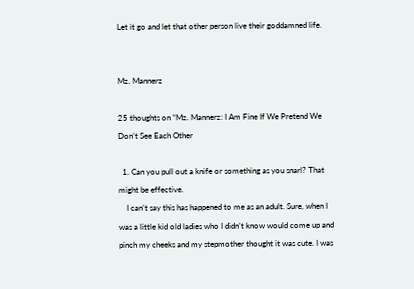Let it go and let that other person live their goddamned life.


Mz. Mannerz

25 thoughts on “Mz. Mannerz: I Am Fine If We Pretend We Don’t See Each Other

  1. Can you pull out a knife or something as you snarl? That might be effective.
    I can’t say this has happened to me as an adult. Sure, when I was a little kid old ladies who I didn’t know would come up and pinch my cheeks and my stepmother thought it was cute. I was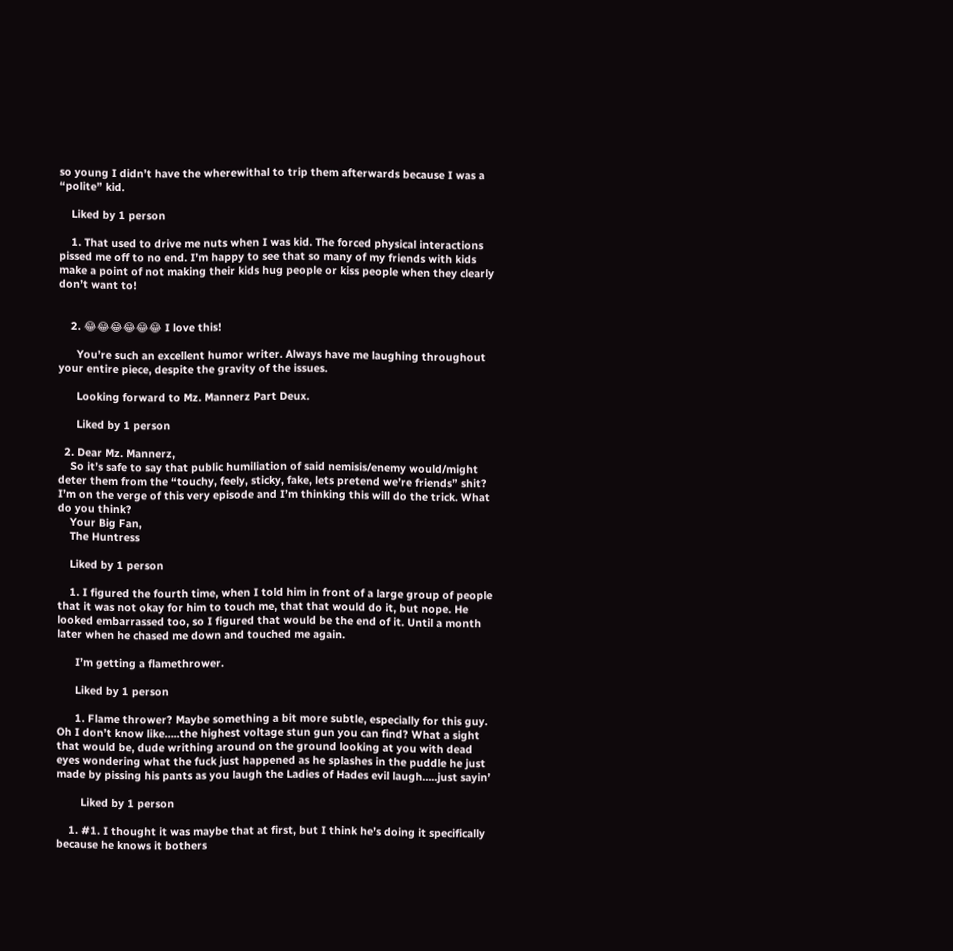so young I didn’t have the wherewithal to trip them afterwards because I was a “polite” kid.

    Liked by 1 person

    1. That used to drive me nuts when I was kid. The forced physical interactions pissed me off to no end. I’m happy to see that so many of my friends with kids make a point of not making their kids hug people or kiss people when they clearly don’t want to!


    2. 😂😂😂😂😂😂 I love this!

      You’re such an excellent humor writer. Always have me laughing throughout your entire piece, despite the gravity of the issues.

      Looking forward to Mz. Mannerz Part Deux.

      Liked by 1 person

  2. Dear Mz. Mannerz,
    So it’s safe to say that public humiliation of said nemisis/enemy would/might deter them from the “touchy, feely, sticky, fake, lets pretend we’re friends” shit? I’m on the verge of this very episode and I’m thinking this will do the trick. What do you think?
    Your Big Fan,
    The Huntress

    Liked by 1 person

    1. I figured the fourth time, when I told him in front of a large group of people that it was not okay for him to touch me, that that would do it, but nope. He looked embarrassed too, so I figured that would be the end of it. Until a month later when he chased me down and touched me again.

      I’m getting a flamethrower.

      Liked by 1 person

      1. Flame thrower? Maybe something a bit more subtle, especially for this guy. Oh I don’t know like…..the highest voltage stun gun you can find? What a sight that would be, dude writhing around on the ground looking at you with dead eyes wondering what the fuck just happened as he splashes in the puddle he just made by pissing his pants as you laugh the Ladies of Hades evil laugh…..just sayin’

        Liked by 1 person

    1. #1. I thought it was maybe that at first, but I think he’s doing it specifically because he knows it bothers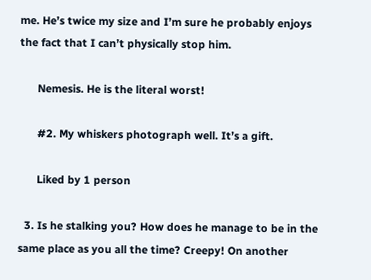me. He’s twice my size and I’m sure he probably enjoys the fact that I can’t physically stop him.

      Nemesis. He is the literal worst!

      #2. My whiskers photograph well. It’s a gift.

      Liked by 1 person

  3. Is he stalking you? How does he manage to be in the same place as you all the time? Creepy! On another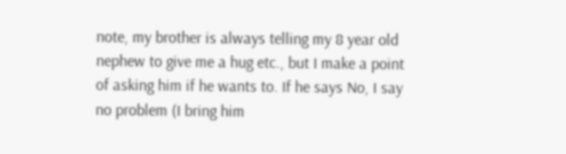note, my brother is always telling my 8 year old nephew to give me a hug etc., but I make a point of asking him if he wants to. If he says No, I say no problem (I bring him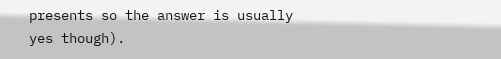presents so the answer is usually yes though).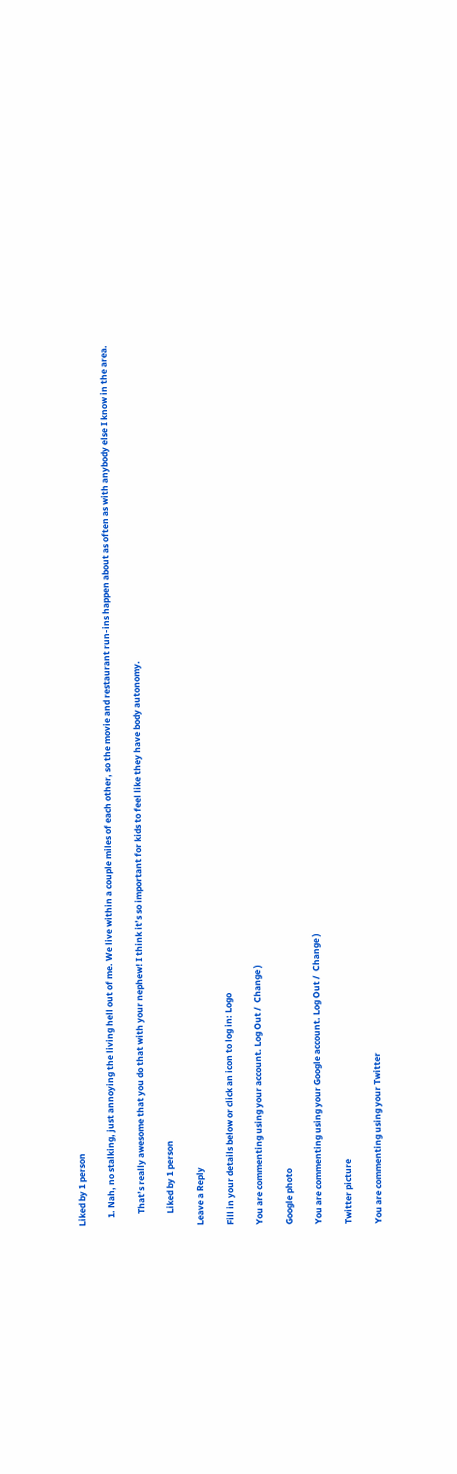Liked by 1 person

    1. Nah, no stalking, just annoying the living hell out of me. We live within a couple miles of each other, so the movie and restaurant run-ins happen about as often as with anybody else I know in the area.

      That’s really awesome that you do that with your nephew! I think it’s so important for kids to feel like they have body autonomy.

      Liked by 1 person

Leave a Reply

Fill in your details below or click an icon to log in: Logo

You are commenting using your account. Log Out /  Change )

Google photo

You are commenting using your Google account. Log Out /  Change )

Twitter picture

You are commenting using your Twitter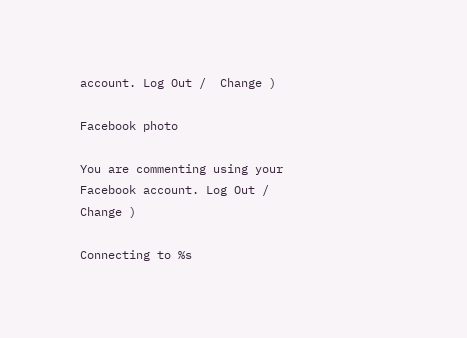account. Log Out /  Change )

Facebook photo

You are commenting using your Facebook account. Log Out /  Change )

Connecting to %s